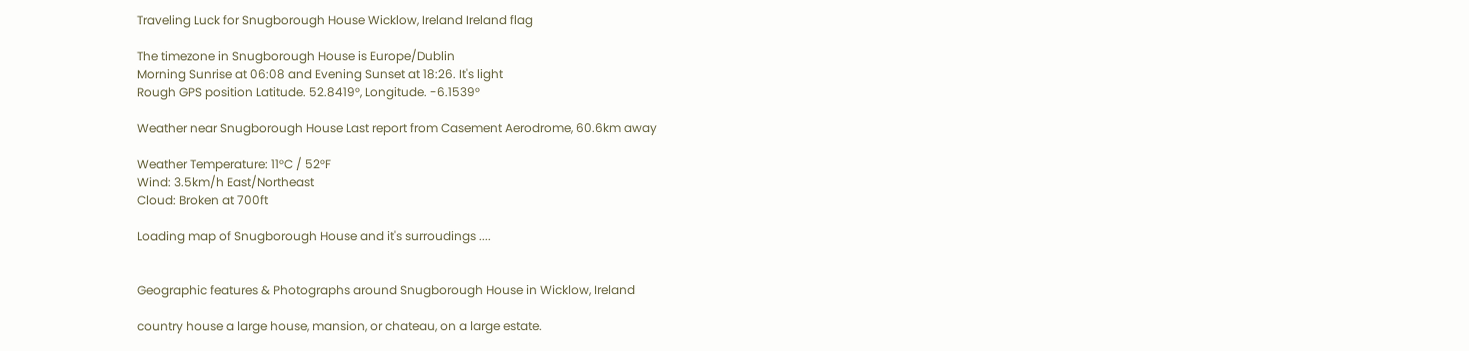Traveling Luck for Snugborough House Wicklow, Ireland Ireland flag

The timezone in Snugborough House is Europe/Dublin
Morning Sunrise at 06:08 and Evening Sunset at 18:26. It's light
Rough GPS position Latitude. 52.8419°, Longitude. -6.1539°

Weather near Snugborough House Last report from Casement Aerodrome, 60.6km away

Weather Temperature: 11°C / 52°F
Wind: 3.5km/h East/Northeast
Cloud: Broken at 700ft

Loading map of Snugborough House and it's surroudings ....


Geographic features & Photographs around Snugborough House in Wicklow, Ireland

country house a large house, mansion, or chateau, on a large estate.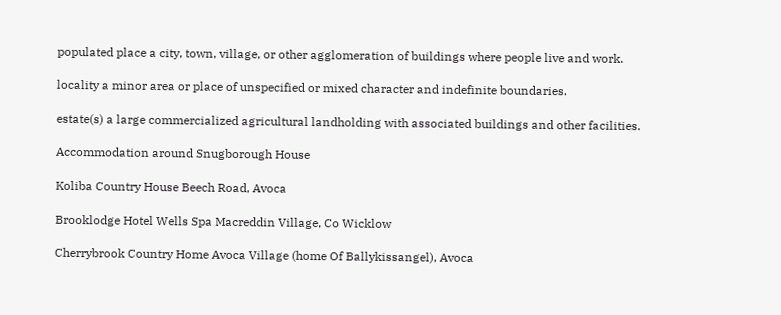populated place a city, town, village, or other agglomeration of buildings where people live and work.

locality a minor area or place of unspecified or mixed character and indefinite boundaries.

estate(s) a large commercialized agricultural landholding with associated buildings and other facilities.

Accommodation around Snugborough House

Koliba Country House Beech Road, Avoca

Brooklodge Hotel Wells Spa Macreddin Village, Co Wicklow

Cherrybrook Country Home Avoca Village (home Of Ballykissangel), Avoca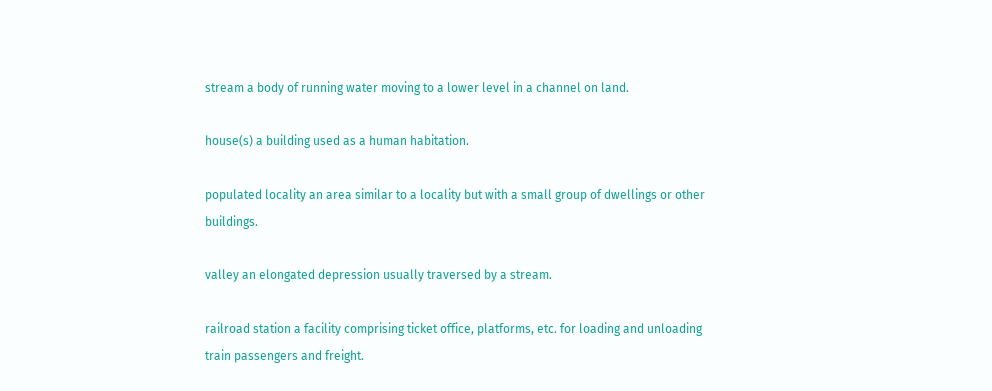stream a body of running water moving to a lower level in a channel on land.

house(s) a building used as a human habitation.

populated locality an area similar to a locality but with a small group of dwellings or other buildings.

valley an elongated depression usually traversed by a stream.

railroad station a facility comprising ticket office, platforms, etc. for loading and unloading train passengers and freight.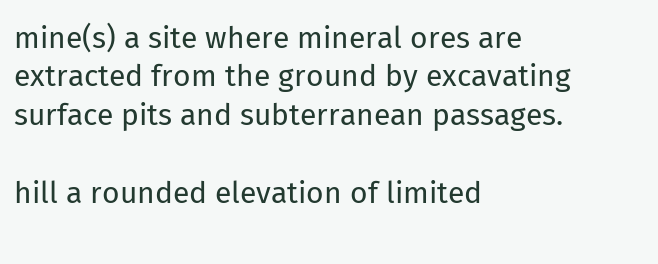mine(s) a site where mineral ores are extracted from the ground by excavating surface pits and subterranean passages.

hill a rounded elevation of limited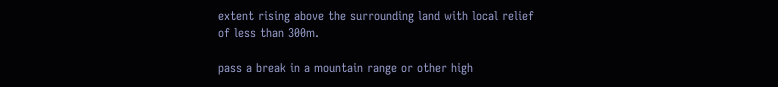extent rising above the surrounding land with local relief of less than 300m.

pass a break in a mountain range or other high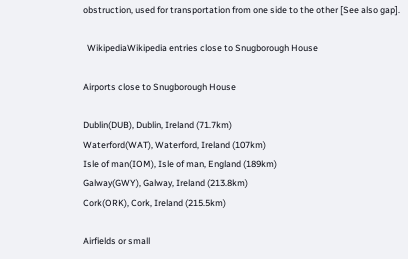obstruction, used for transportation from one side to the other [See also gap].

  WikipediaWikipedia entries close to Snugborough House

Airports close to Snugborough House

Dublin(DUB), Dublin, Ireland (71.7km)
Waterford(WAT), Waterford, Ireland (107km)
Isle of man(IOM), Isle of man, England (189km)
Galway(GWY), Galway, Ireland (213.8km)
Cork(ORK), Cork, Ireland (215.5km)

Airfields or small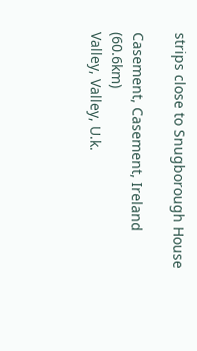strips close to Snugborough House

Casement, Casement, Ireland (60.6km)
Valley, Valley, U.k.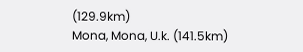(129.9km)
Mona, Mona, U.k. (141.5km)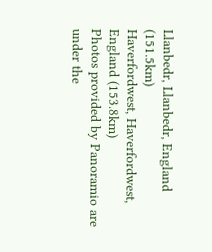Llanbedr, Llanbedr, England (151.5km)
Haverfordwest, Haverfordwest, England (153.8km)
Photos provided by Panoramio are under the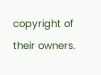copyright of their owners.